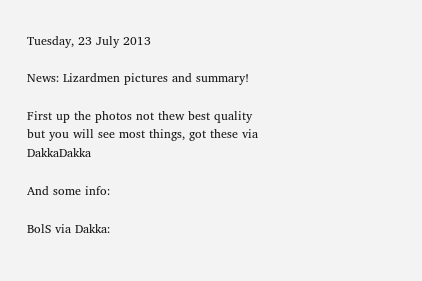Tuesday, 23 July 2013

News: Lizardmen pictures and summary!

First up the photos not thew best quality but you will see most things, got these via DakkaDakka

And some info:

BolS via Dakka: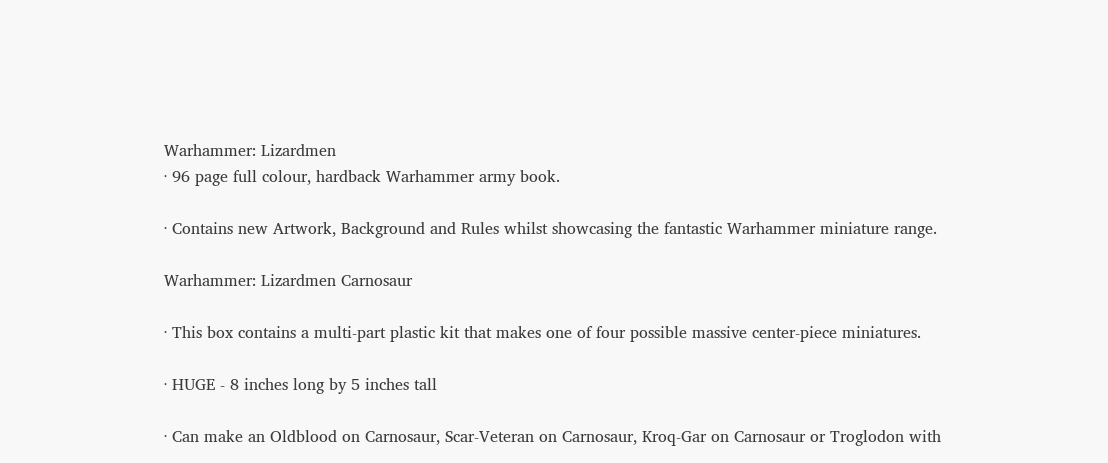Warhammer: Lizardmen
· 96 page full colour, hardback Warhammer army book.

· Contains new Artwork, Background and Rules whilst showcasing the fantastic Warhammer miniature range.

Warhammer: Lizardmen Carnosaur

· This box contains a multi-part plastic kit that makes one of four possible massive center-piece miniatures.

· HUGE - 8 inches long by 5 inches tall

· Can make an Oldblood on Carnosaur, Scar-Veteran on Carnosaur, Kroq-Gar on Carnosaur or Troglodon with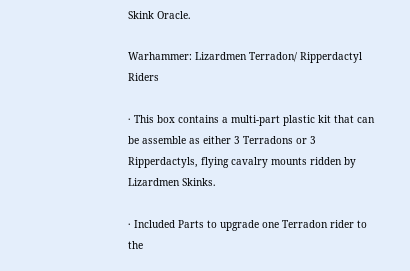Skink Oracle.

Warhammer: Lizardmen Terradon/ Ripperdactyl Riders

· This box contains a multi-part plastic kit that can be assemble as either 3 Terradons or 3 Ripperdactyls, flying cavalry mounts ridden by Lizardmen Skinks.

· Included Parts to upgrade one Terradon rider to the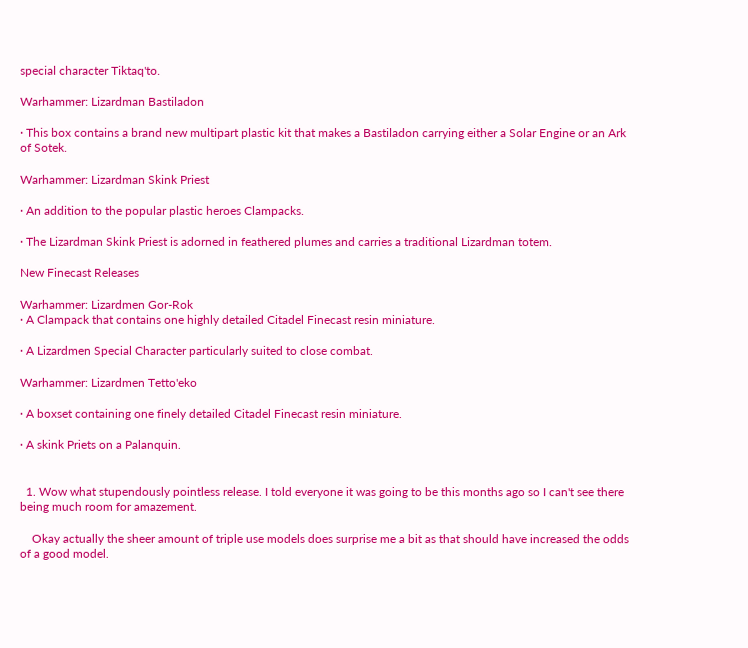special character Tiktaq'to.

Warhammer: Lizardman Bastiladon

· This box contains a brand new multipart plastic kit that makes a Bastiladon carrying either a Solar Engine or an Ark of Sotek.

Warhammer: Lizardman Skink Priest

· An addition to the popular plastic heroes Clampacks.

· The Lizardman Skink Priest is adorned in feathered plumes and carries a traditional Lizardman totem.

New Finecast Releases

Warhammer: Lizardmen Gor-Rok
· A Clampack that contains one highly detailed Citadel Finecast resin miniature.

· A Lizardmen Special Character particularly suited to close combat.

Warhammer: Lizardmen Tetto'eko

· A boxset containing one finely detailed Citadel Finecast resin miniature.

· A skink Priets on a Palanquin.


  1. Wow what stupendously pointless release. I told everyone it was going to be this months ago so I can't see there being much room for amazement.

    Okay actually the sheer amount of triple use models does surprise me a bit as that should have increased the odds of a good model.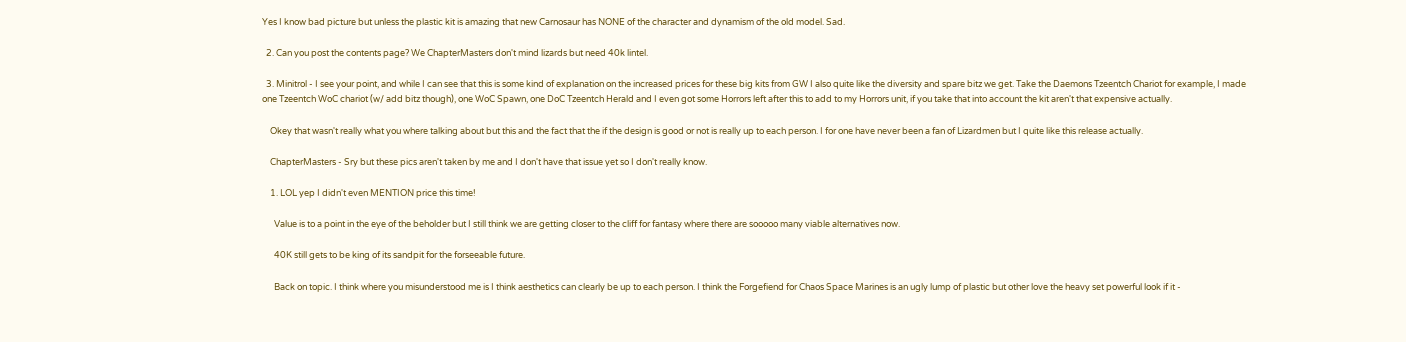Yes I know bad picture but unless the plastic kit is amazing that new Carnosaur has NONE of the character and dynamism of the old model. Sad.

  2. Can you post the contents page? We ChapterMasters don't mind lizards but need 40k lintel.

  3. Minitrol - I see your point, and while I can see that this is some kind of explanation on the increased prices for these big kits from GW I also quite like the diversity and spare bitz we get. Take the Daemons Tzeentch Chariot for example, I made one Tzeentch WoC chariot (w/ add bitz though), one WoC Spawn, one DoC Tzeentch Herald and I even got some Horrors left after this to add to my Horrors unit, if you take that into account the kit aren't that expensive actually.

    Okey that wasn't really what you where talking about but this and the fact that the if the design is good or not is really up to each person. I for one have never been a fan of Lizardmen but I quite like this release actually.

    ChapterMasters - Sry but these pics aren't taken by me and I don't have that issue yet so I don't really know.

    1. LOL yep I didn't even MENTION price this time!

      Value is to a point in the eye of the beholder but I still think we are getting closer to the cliff for fantasy where there are sooooo many viable alternatives now.

      40K still gets to be king of its sandpit for the forseeable future.

      Back on topic. I think where you misunderstood me is I think aesthetics can clearly be up to each person. I think the Forgefiend for Chaos Space Marines is an ugly lump of plastic but other love the heavy set powerful look if it -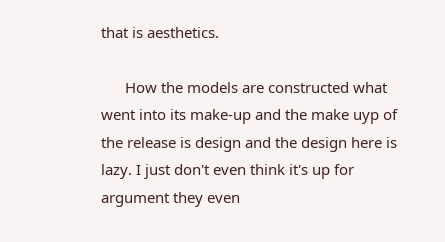that is aesthetics.

      How the models are constructed what went into its make-up and the make uyp of the release is design and the design here is lazy. I just don't even think it's up for argument they even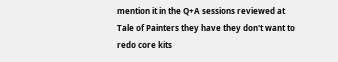mention it in the Q+A sessions reviewed at Tale of Painters they have they don't want to redo core kits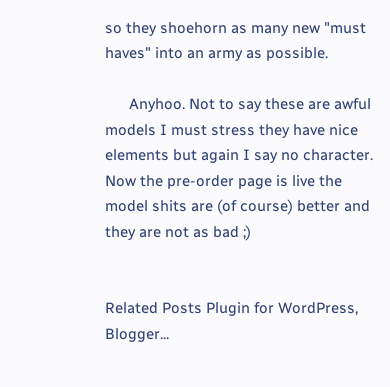so they shoehorn as many new "must haves" into an army as possible.

      Anyhoo. Not to say these are awful models I must stress they have nice elements but again I say no character. Now the pre-order page is live the model shits are (of course) better and they are not as bad ;)


Related Posts Plugin for WordPress, Blogger...